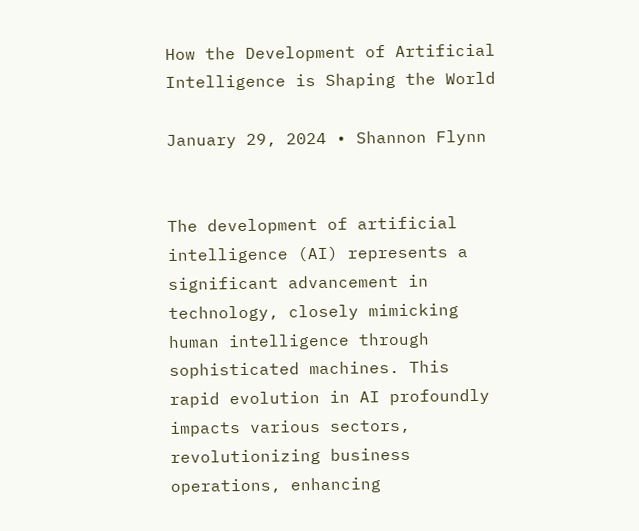How the Development of Artificial Intelligence is Shaping the World

January 29, 2024 • Shannon Flynn


The development of artificial intelligence (AI) represents a significant advancement in technology, closely mimicking human intelligence through sophisticated machines. This rapid evolution in AI profoundly impacts various sectors, revolutionizing business operations, enhancing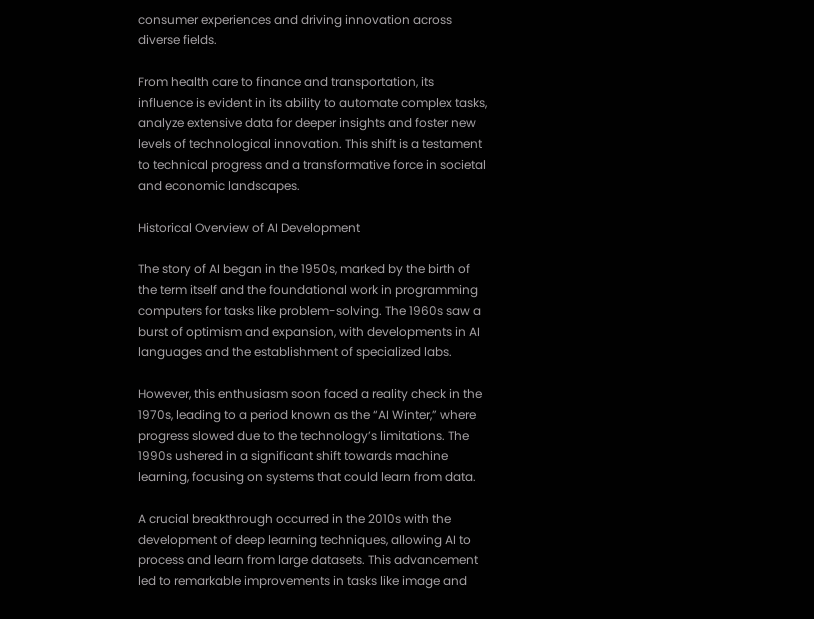consumer experiences and driving innovation across diverse fields.

From health care to finance and transportation, its influence is evident in its ability to automate complex tasks, analyze extensive data for deeper insights and foster new levels of technological innovation. This shift is a testament to technical progress and a transformative force in societal and economic landscapes.

Historical Overview of AI Development

The story of AI began in the 1950s, marked by the birth of the term itself and the foundational work in programming computers for tasks like problem-solving. The 1960s saw a burst of optimism and expansion, with developments in AI languages and the establishment of specialized labs.

However, this enthusiasm soon faced a reality check in the 1970s, leading to a period known as the “AI Winter,” where progress slowed due to the technology’s limitations. The 1990s ushered in a significant shift towards machine learning, focusing on systems that could learn from data.

A crucial breakthrough occurred in the 2010s with the development of deep learning techniques, allowing AI to process and learn from large datasets. This advancement led to remarkable improvements in tasks like image and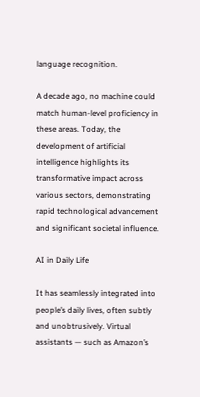language recognition.

A decade ago, no machine could match human-level proficiency in these areas. Today, the development of artificial intelligence highlights its transformative impact across various sectors, demonstrating rapid technological advancement and significant societal influence.

AI in Daily Life

It has seamlessly integrated into people’s daily lives, often subtly and unobtrusively. Virtual assistants — such as Amazon’s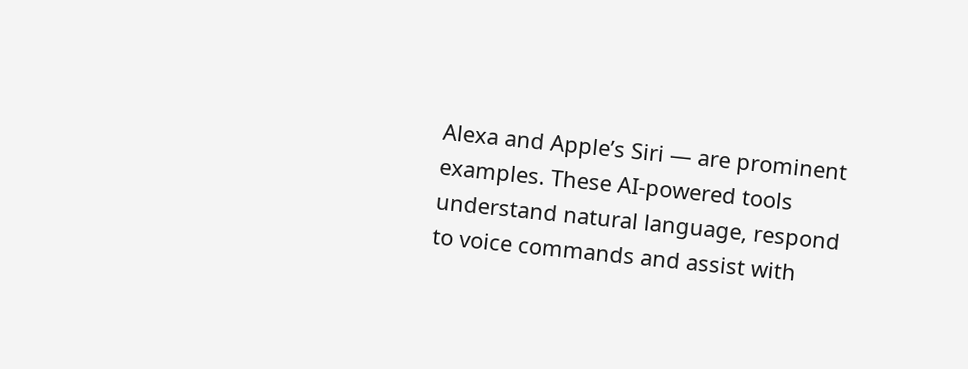Alexa and Apple’s Siri — are prominent examples. These AI-powered tools understand natural language, respond to voice commands and assist with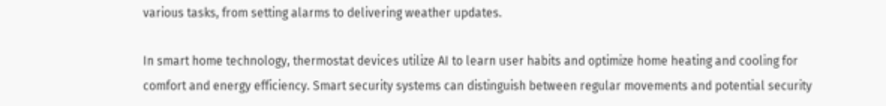various tasks, from setting alarms to delivering weather updates.

In smart home technology, thermostat devices utilize AI to learn user habits and optimize home heating and cooling for comfort and energy efficiency. Smart security systems can distinguish between regular movements and potential security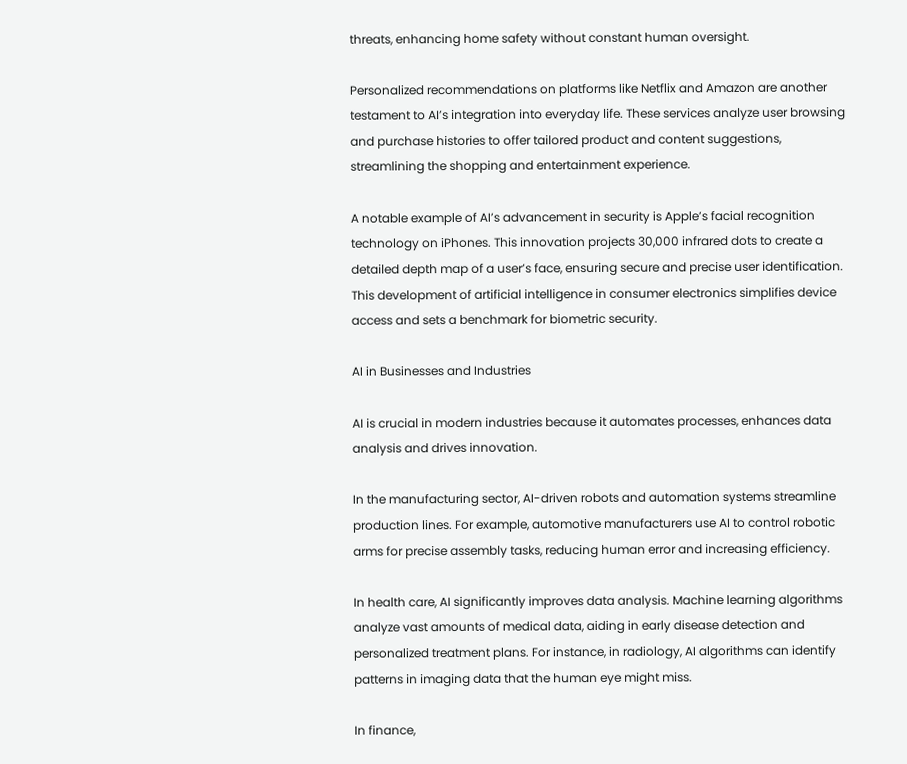threats, enhancing home safety without constant human oversight.

Personalized recommendations on platforms like Netflix and Amazon are another testament to AI’s integration into everyday life. These services analyze user browsing and purchase histories to offer tailored product and content suggestions, streamlining the shopping and entertainment experience.

A notable example of AI’s advancement in security is Apple’s facial recognition technology on iPhones. This innovation projects 30,000 infrared dots to create a detailed depth map of a user’s face, ensuring secure and precise user identification. This development of artificial intelligence in consumer electronics simplifies device access and sets a benchmark for biometric security.

AI in Businesses and Industries

AI is crucial in modern industries because it automates processes, enhances data analysis and drives innovation.

In the manufacturing sector, AI-driven robots and automation systems streamline production lines. For example, automotive manufacturers use AI to control robotic arms for precise assembly tasks, reducing human error and increasing efficiency.

In health care, AI significantly improves data analysis. Machine learning algorithms analyze vast amounts of medical data, aiding in early disease detection and personalized treatment plans. For instance, in radiology, AI algorithms can identify patterns in imaging data that the human eye might miss.

In finance,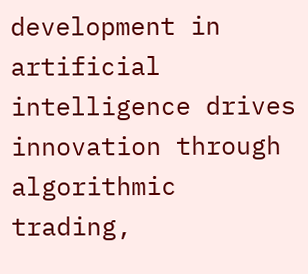development in artificial intelligence drives innovation through algorithmic trading,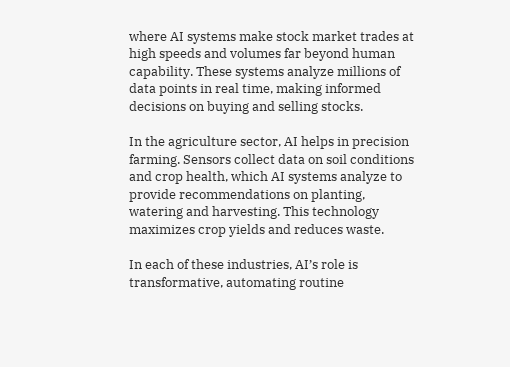where AI systems make stock market trades at high speeds and volumes far beyond human capability. These systems analyze millions of data points in real time, making informed decisions on buying and selling stocks.

In the agriculture sector, AI helps in precision farming. Sensors collect data on soil conditions and crop health, which AI systems analyze to provide recommendations on planting, watering and harvesting. This technology maximizes crop yields and reduces waste.

In each of these industries, AI’s role is transformative, automating routine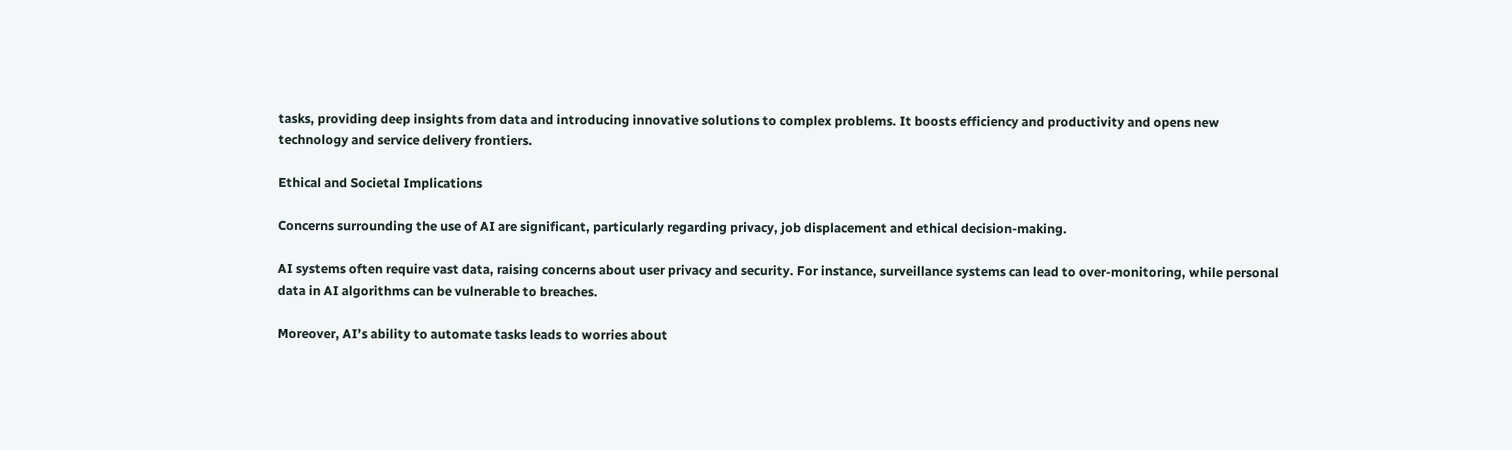tasks, providing deep insights from data and introducing innovative solutions to complex problems. It boosts efficiency and productivity and opens new technology and service delivery frontiers.

Ethical and Societal Implications

Concerns surrounding the use of AI are significant, particularly regarding privacy, job displacement and ethical decision-making.

AI systems often require vast data, raising concerns about user privacy and security. For instance, surveillance systems can lead to over-monitoring, while personal data in AI algorithms can be vulnerable to breaches.

Moreover, AI’s ability to automate tasks leads to worries about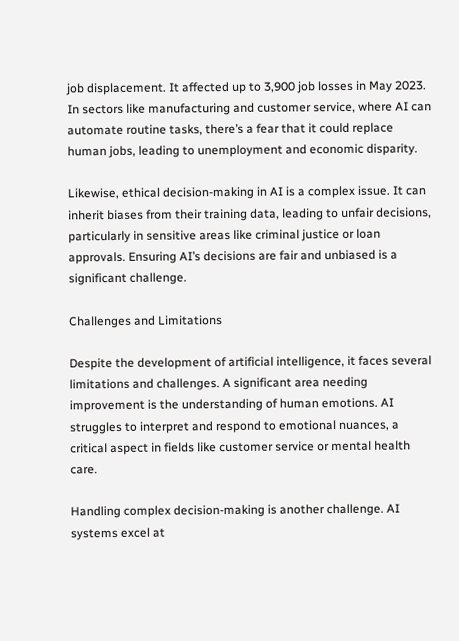job displacement. It affected up to 3,900 job losses in May 2023. In sectors like manufacturing and customer service, where AI can automate routine tasks, there’s a fear that it could replace human jobs, leading to unemployment and economic disparity.

Likewise, ethical decision-making in AI is a complex issue. It can inherit biases from their training data, leading to unfair decisions, particularly in sensitive areas like criminal justice or loan approvals. Ensuring AI’s decisions are fair and unbiased is a significant challenge.

Challenges and Limitations

Despite the development of artificial intelligence, it faces several limitations and challenges. A significant area needing improvement is the understanding of human emotions. AI struggles to interpret and respond to emotional nuances, a critical aspect in fields like customer service or mental health care.

Handling complex decision-making is another challenge. AI systems excel at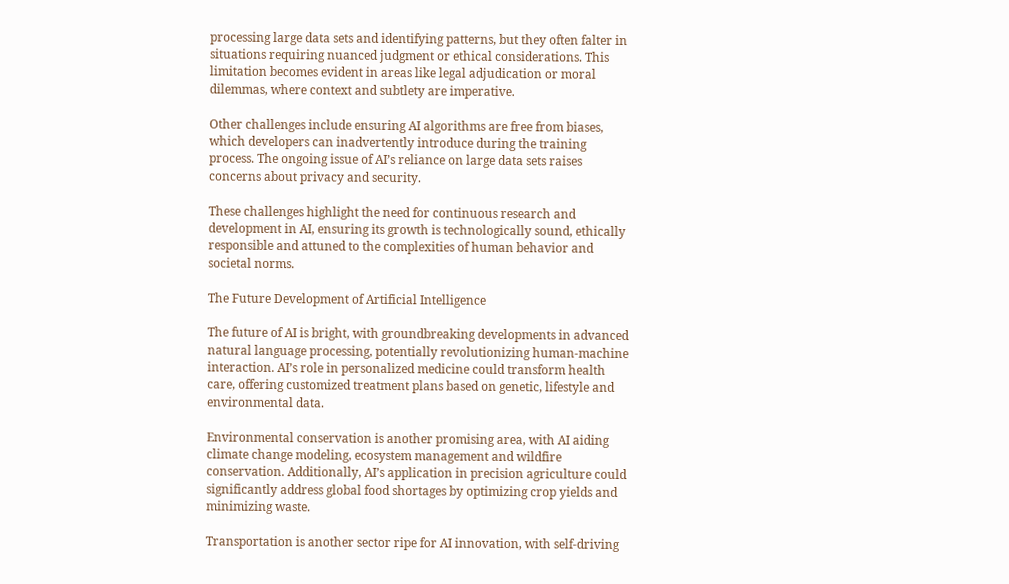processing large data sets and identifying patterns, but they often falter in situations requiring nuanced judgment or ethical considerations. This limitation becomes evident in areas like legal adjudication or moral dilemmas, where context and subtlety are imperative.

Other challenges include ensuring AI algorithms are free from biases, which developers can inadvertently introduce during the training process. The ongoing issue of AI’s reliance on large data sets raises concerns about privacy and security.

These challenges highlight the need for continuous research and development in AI, ensuring its growth is technologically sound, ethically responsible and attuned to the complexities of human behavior and societal norms.

The Future Development of Artificial Intelligence

The future of AI is bright, with groundbreaking developments in advanced natural language processing, potentially revolutionizing human-machine interaction. AI’s role in personalized medicine could transform health care, offering customized treatment plans based on genetic, lifestyle and environmental data.

Environmental conservation is another promising area, with AI aiding climate change modeling, ecosystem management and wildfire conservation. Additionally, AI’s application in precision agriculture could significantly address global food shortages by optimizing crop yields and minimizing waste.

Transportation is another sector ripe for AI innovation, with self-driving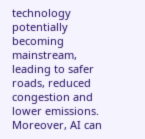technology potentially becoming mainstream, leading to safer roads, reduced congestion and lower emissions. Moreover, AI can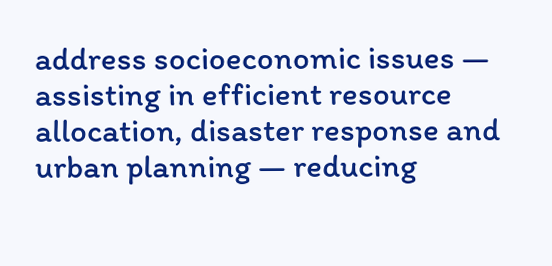address socioeconomic issues — assisting in efficient resource allocation, disaster response and urban planning — reducing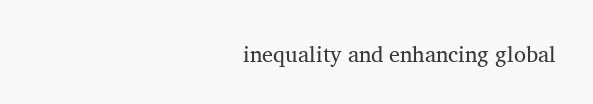inequality and enhancing global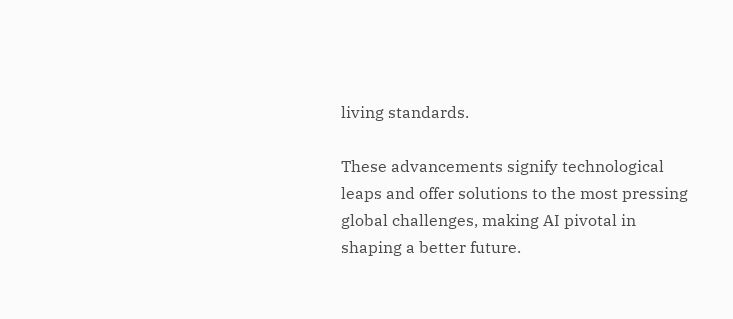living standards.

These advancements signify technological leaps and offer solutions to the most pressing global challenges, making AI pivotal in shaping a better future.